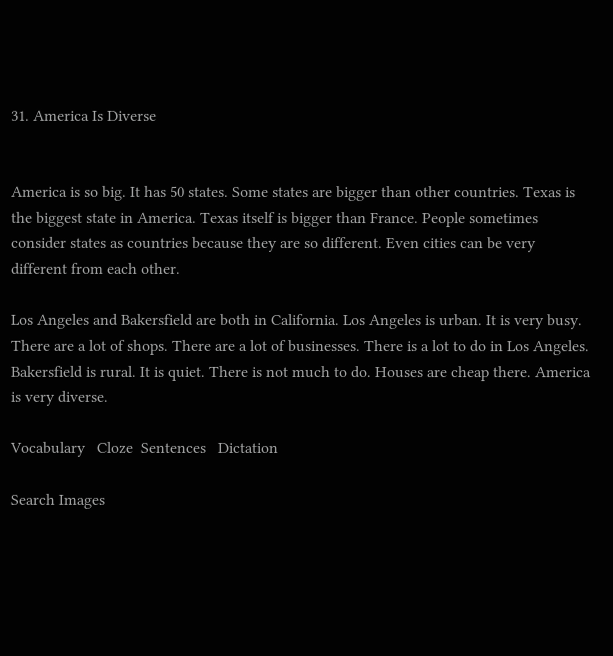31. America Is Diverse


America is so big. It has 50 states. Some states are bigger than other countries. Texas is the biggest state in America. Texas itself is bigger than France. People sometimes consider states as countries because they are so different. Even cities can be very different from each other.

Los Angeles and Bakersfield are both in California. Los Angeles is urban. It is very busy. There are a lot of shops. There are a lot of businesses. There is a lot to do in Los Angeles. Bakersfield is rural. It is quiet. There is not much to do. Houses are cheap there. America is very diverse.

Vocabulary   Cloze  Sentences   Dictation

Search Images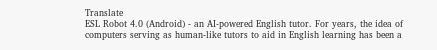Translate
ESL Robot 4.0 (Android) - an AI-powered English tutor. For years, the idea of computers serving as human-like tutors to aid in English learning has been a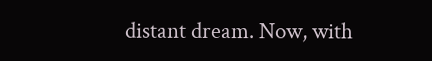distant dream. Now, with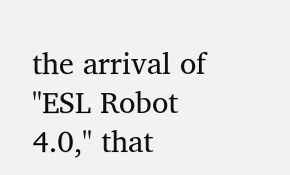the arrival of "ESL Robot 4.0," that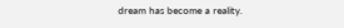dream has become a reality.